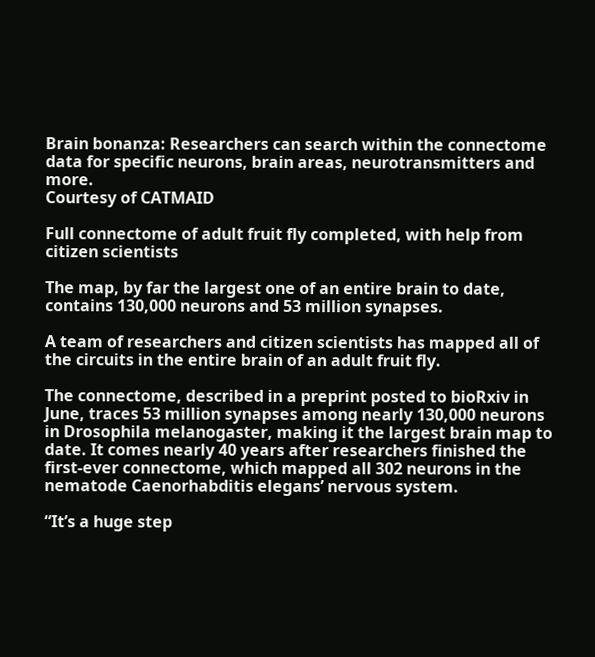Brain bonanza: Researchers can search within the connectome data for specific neurons, brain areas, neurotransmitters and more.
Courtesy of CATMAID

Full connectome of adult fruit fly completed, with help from citizen scientists

The map, by far the largest one of an entire brain to date, contains 130,000 neurons and 53 million synapses.

A team of researchers and citizen scientists has mapped all of the circuits in the entire brain of an adult fruit fly.

The connectome, described in a preprint posted to bioRxiv in June, traces 53 million synapses among nearly 130,000 neurons in Drosophila melanogaster, making it the largest brain map to date. It comes nearly 40 years after researchers finished the first-ever connectome, which mapped all 302 neurons in the nematode Caenorhabditis elegans’ nervous system.

“It’s a huge step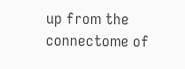up from the connectome of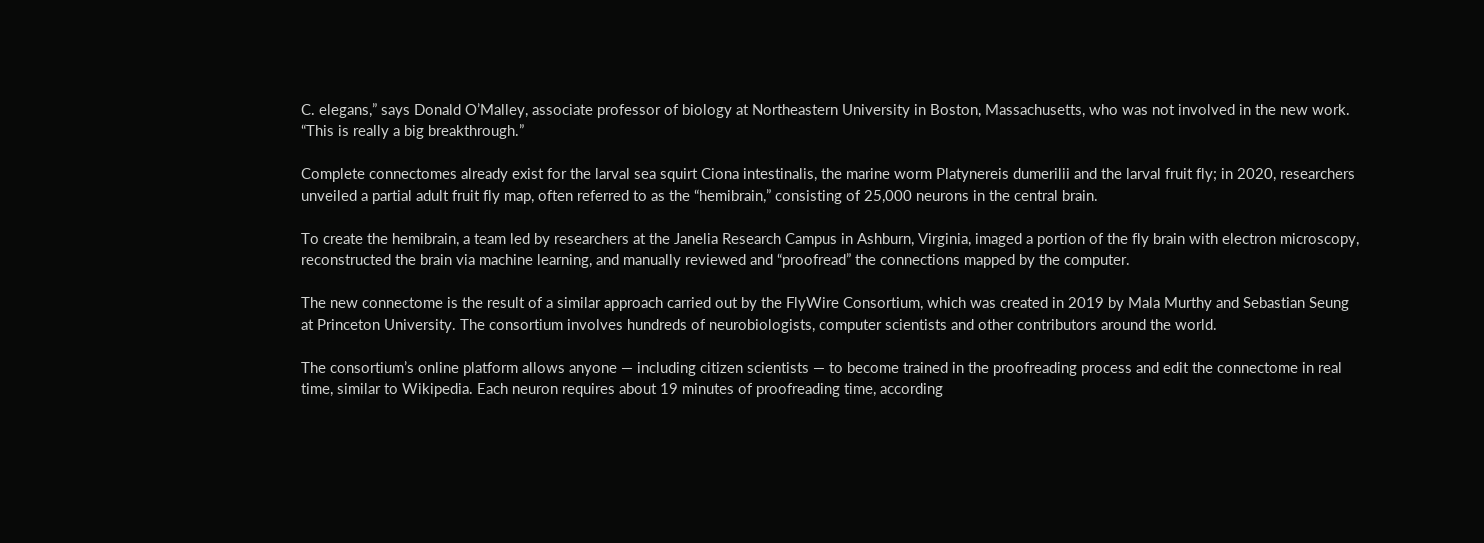C. elegans,” says Donald O’Malley, associate professor of biology at Northeastern University in Boston, Massachusetts, who was not involved in the new work. “This is really a big breakthrough.”

Complete connectomes already exist for the larval sea squirt Ciona intestinalis, the marine worm Platynereis dumerilii and the larval fruit fly; in 2020, researchers unveiled a partial adult fruit fly map, often referred to as the “hemibrain,” consisting of 25,000 neurons in the central brain.

To create the hemibrain, a team led by researchers at the Janelia Research Campus in Ashburn, Virginia, imaged a portion of the fly brain with electron microscopy, reconstructed the brain via machine learning, and manually reviewed and “proofread” the connections mapped by the computer.

The new connectome is the result of a similar approach carried out by the FlyWire Consortium, which was created in 2019 by Mala Murthy and Sebastian Seung at Princeton University. The consortium involves hundreds of neurobiologists, computer scientists and other contributors around the world.

The consortium’s online platform allows anyone — including citizen scientists — to become trained in the proofreading process and edit the connectome in real time, similar to Wikipedia. Each neuron requires about 19 minutes of proofreading time, according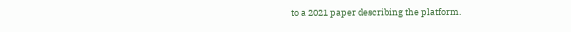to a 2021 paper describing the platform.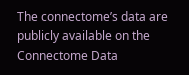The connectome’s data are publicly available on the Connectome Data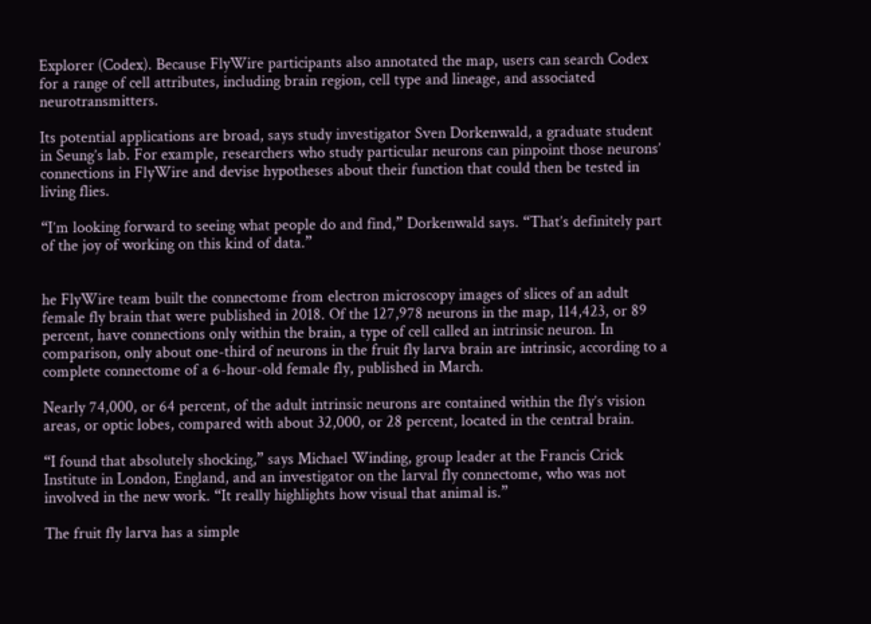Explorer (Codex). Because FlyWire participants also annotated the map, users can search Codex for a range of cell attributes, including brain region, cell type and lineage, and associated neurotransmitters.

Its potential applications are broad, says study investigator Sven Dorkenwald, a graduate student in Seung’s lab. For example, researchers who study particular neurons can pinpoint those neurons’ connections in FlyWire and devise hypotheses about their function that could then be tested in living flies.

“I’m looking forward to seeing what people do and find,” Dorkenwald says. “That’s definitely part of the joy of working on this kind of data.”


he FlyWire team built the connectome from electron microscopy images of slices of an adult female fly brain that were published in 2018. Of the 127,978 neurons in the map, 114,423, or 89 percent, have connections only within the brain, a type of cell called an intrinsic neuron. In comparison, only about one-third of neurons in the fruit fly larva brain are intrinsic, according to a complete connectome of a 6-hour-old female fly, published in March.

Nearly 74,000, or 64 percent, of the adult intrinsic neurons are contained within the fly’s vision areas, or optic lobes, compared with about 32,000, or 28 percent, located in the central brain.

“I found that absolutely shocking,” says Michael Winding, group leader at the Francis Crick Institute in London, England, and an investigator on the larval fly connectome, who was not involved in the new work. “It really highlights how visual that animal is.”

The fruit fly larva has a simple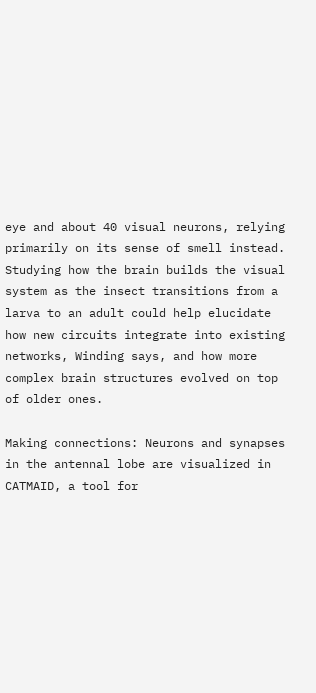eye and about 40 visual neurons, relying primarily on its sense of smell instead. Studying how the brain builds the visual system as the insect transitions from a larva to an adult could help elucidate how new circuits integrate into existing networks, Winding says, and how more complex brain structures evolved on top of older ones.

Making connections: Neurons and synapses in the antennal lobe are visualized in CATMAID, a tool for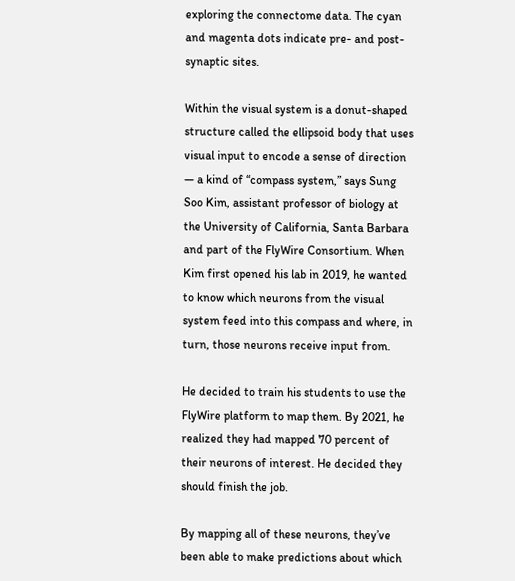exploring the connectome data. The cyan and magenta dots indicate pre- and post-synaptic sites.

Within the visual system is a donut-shaped structure called the ellipsoid body that uses visual input to encode a sense of direction — a kind of “compass system,” says Sung Soo Kim, assistant professor of biology at the University of California, Santa Barbara and part of the FlyWire Consortium. When Kim first opened his lab in 2019, he wanted to know which neurons from the visual system feed into this compass and where, in turn, those neurons receive input from.

He decided to train his students to use the FlyWire platform to map them. By 2021, he realized they had mapped 70 percent of their neurons of interest. He decided they should finish the job.

By mapping all of these neurons, they’ve been able to make predictions about which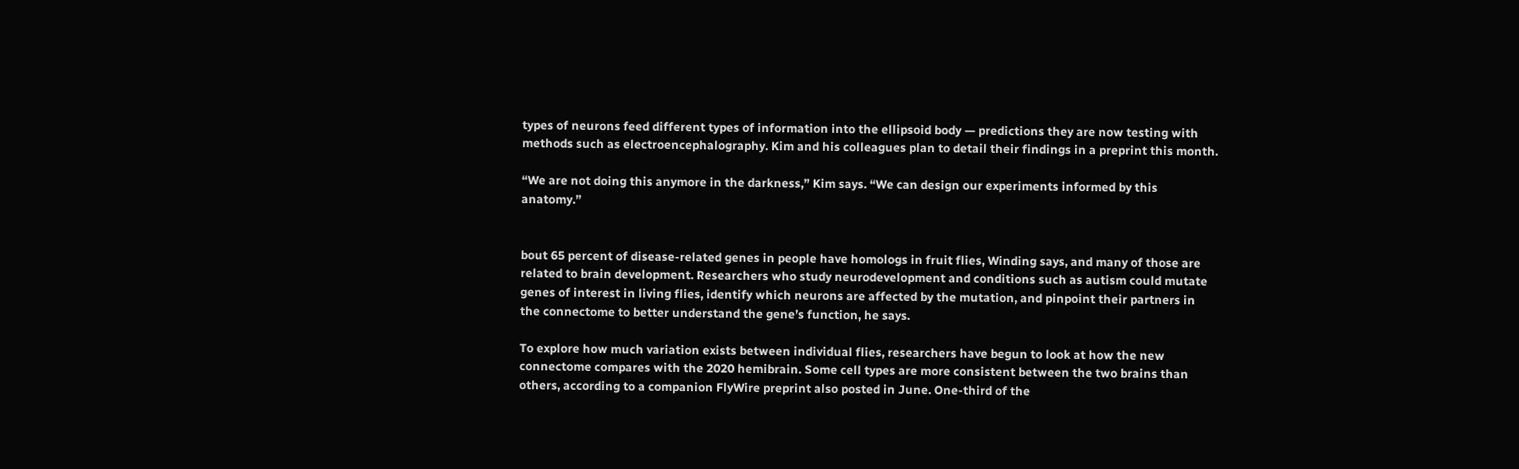types of neurons feed different types of information into the ellipsoid body — predictions they are now testing with methods such as electroencephalography. Kim and his colleagues plan to detail their findings in a preprint this month.

“We are not doing this anymore in the darkness,” Kim says. “We can design our experiments informed by this anatomy.”


bout 65 percent of disease-related genes in people have homologs in fruit flies, Winding says, and many of those are related to brain development. Researchers who study neurodevelopment and conditions such as autism could mutate genes of interest in living flies, identify which neurons are affected by the mutation, and pinpoint their partners in the connectome to better understand the gene’s function, he says.

To explore how much variation exists between individual flies, researchers have begun to look at how the new connectome compares with the 2020 hemibrain. Some cell types are more consistent between the two brains than others, according to a companion FlyWire preprint also posted in June. One-third of the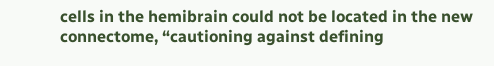cells in the hemibrain could not be located in the new connectome, “cautioning against defining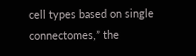cell types based on single connectomes,” the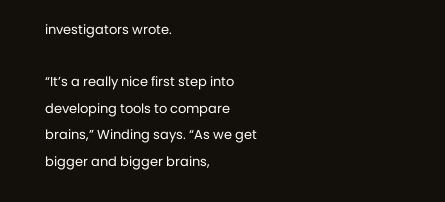investigators wrote.

“It’s a really nice first step into developing tools to compare brains,” Winding says. “As we get bigger and bigger brains,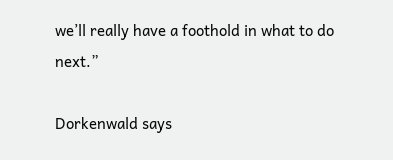we’ll really have a foothold in what to do next.”

Dorkenwald says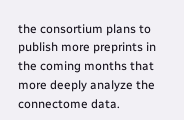the consortium plans to publish more preprints in the coming months that more deeply analyze the connectome data.